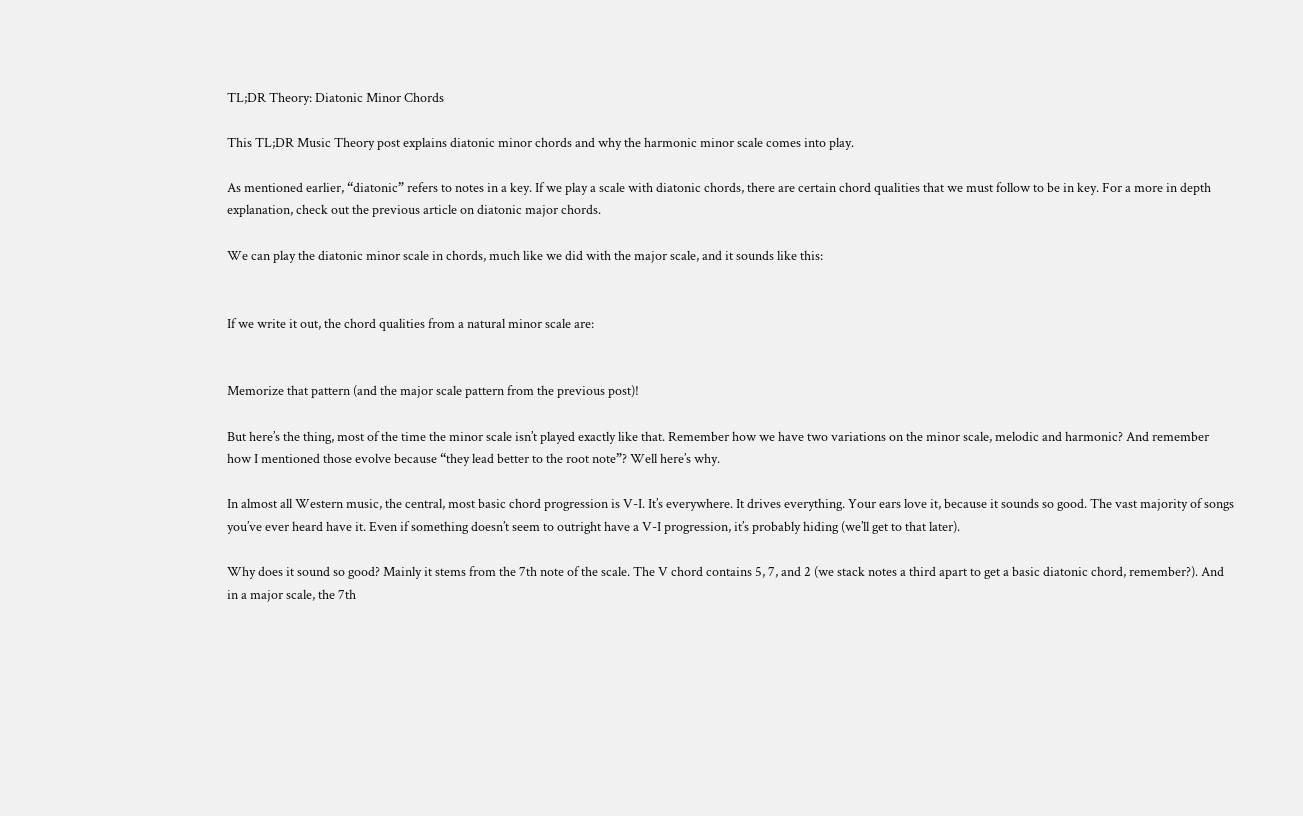TL;DR Theory: Diatonic Minor Chords

This TL;DR Music Theory post explains diatonic minor chords and why the harmonic minor scale comes into play.

As mentioned earlier, “diatonic” refers to notes in a key. If we play a scale with diatonic chords, there are certain chord qualities that we must follow to be in key. For a more in depth explanation, check out the previous article on diatonic major chords.

We can play the diatonic minor scale in chords, much like we did with the major scale, and it sounds like this:


If we write it out, the chord qualities from a natural minor scale are:


Memorize that pattern (and the major scale pattern from the previous post)!

But here’s the thing, most of the time the minor scale isn’t played exactly like that. Remember how we have two variations on the minor scale, melodic and harmonic? And remember how I mentioned those evolve because “they lead better to the root note”? Well here’s why.

In almost all Western music, the central, most basic chord progression is V-I. It’s everywhere. It drives everything. Your ears love it, because it sounds so good. The vast majority of songs you’ve ever heard have it. Even if something doesn’t seem to outright have a V-I progression, it’s probably hiding (we’ll get to that later).

Why does it sound so good? Mainly it stems from the 7th note of the scale. The V chord contains 5, 7, and 2 (we stack notes a third apart to get a basic diatonic chord, remember?). And in a major scale, the 7th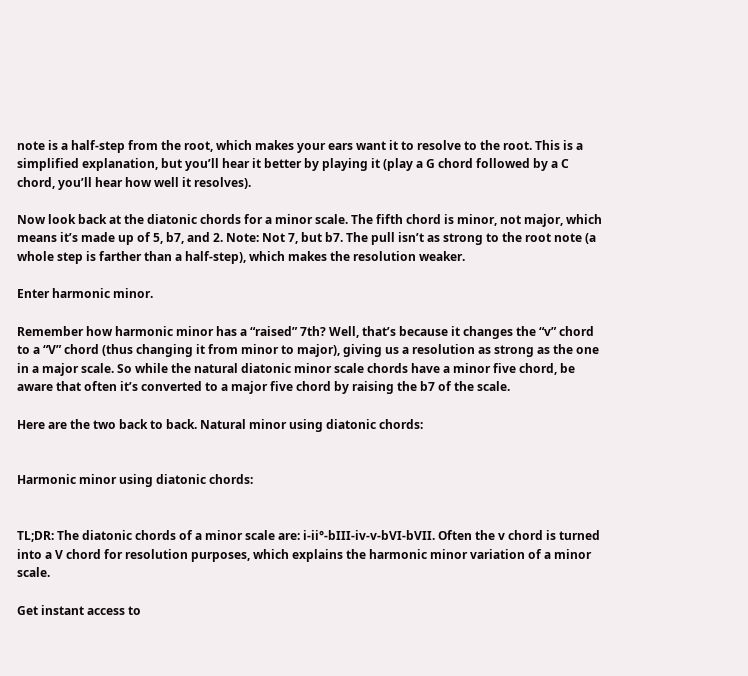note is a half-step from the root, which makes your ears want it to resolve to the root. This is a simplified explanation, but you’ll hear it better by playing it (play a G chord followed by a C chord, you’ll hear how well it resolves).

Now look back at the diatonic chords for a minor scale. The fifth chord is minor, not major, which means it’s made up of 5, b7, and 2. Note: Not 7, but b7. The pull isn’t as strong to the root note (a whole step is farther than a half-step), which makes the resolution weaker.

Enter harmonic minor.

Remember how harmonic minor has a “raised” 7th? Well, that’s because it changes the “v” chord to a “V” chord (thus changing it from minor to major), giving us a resolution as strong as the one in a major scale. So while the natural diatonic minor scale chords have a minor five chord, be aware that often it’s converted to a major five chord by raising the b7 of the scale.

Here are the two back to back. Natural minor using diatonic chords:


Harmonic minor using diatonic chords:


TL;DR: The diatonic chords of a minor scale are: i-ii°-bIII-iv-v-bVI-bVII. Often the v chord is turned into a V chord for resolution purposes, which explains the harmonic minor variation of a minor scale.

Get instant access to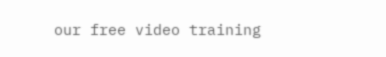our free video training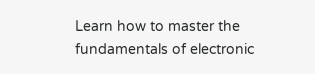Learn how to master the fundamentals of electronic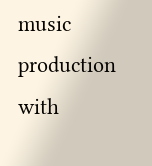music production with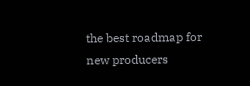the best roadmap for new producers